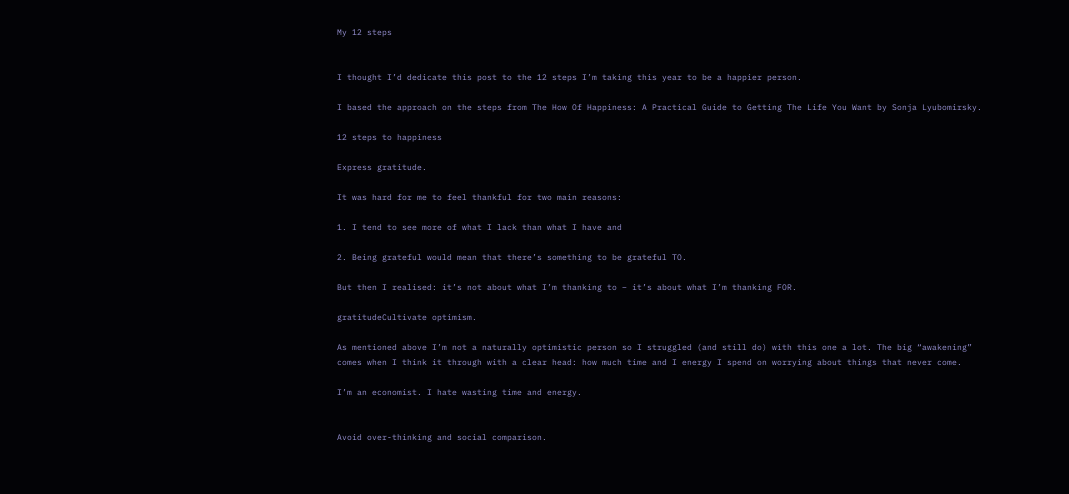My 12 steps


I thought I’d dedicate this post to the 12 steps I’m taking this year to be a happier person.

I based the approach on the steps from The How Of Happiness: A Practical Guide to Getting The Life You Want by Sonja Lyubomirsky.

12 steps to happiness

Express gratitude.

It was hard for me to feel thankful for two main reasons:

1. I tend to see more of what I lack than what I have and

2. Being grateful would mean that there’s something to be grateful TO.

But then I realised: it’s not about what I’m thanking to – it’s about what I’m thanking FOR.

gratitudeCultivate optimism.

As mentioned above I’m not a naturally optimistic person so I struggled (and still do) with this one a lot. The big “awakening” comes when I think it through with a clear head: how much time and I energy I spend on worrying about things that never come.

I’m an economist. I hate wasting time and energy.


Avoid over-thinking and social comparison.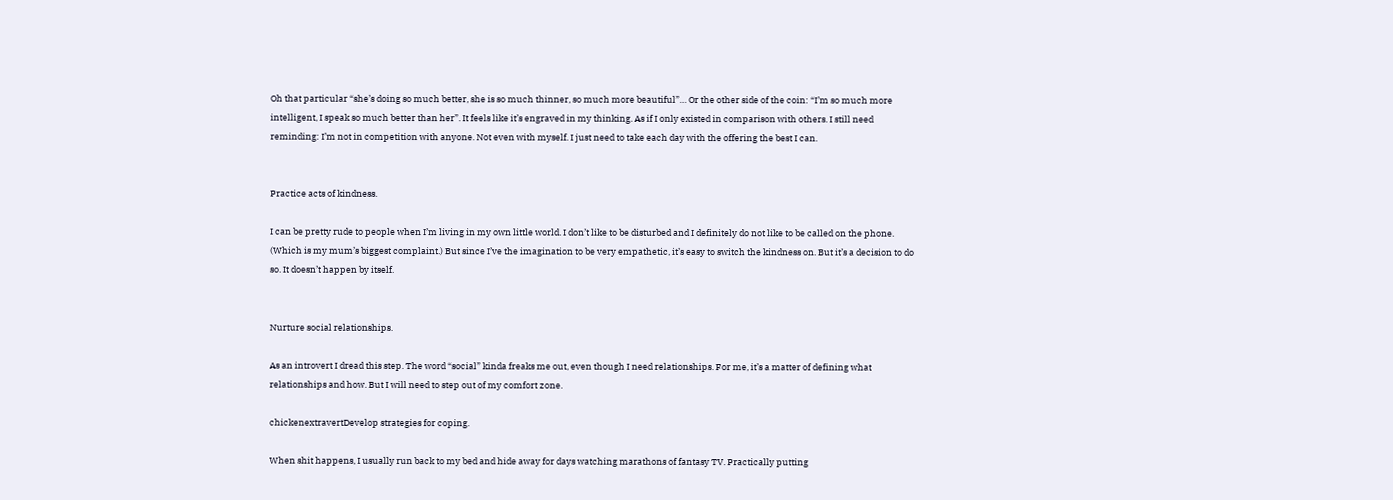Oh that particular “she’s doing so much better, she is so much thinner, so much more beautiful”… Or the other side of the coin: “I’m so much more intelligent, I speak so much better than her”. It feels like it’s engraved in my thinking. As if I only existed in comparison with others. I still need reminding: I’m not in competition with anyone. Not even with myself. I just need to take each day with the offering the best I can.


Practice acts of kindness.

I can be pretty rude to people when I’m living in my own little world. I don’t like to be disturbed and I definitely do not like to be called on the phone. (Which is my mum’s biggest complaint.) But since I’ve the imagination to be very empathetic, it’s easy to switch the kindness on. But it’s a decision to do so. It doesn’t happen by itself.


Nurture social relationships.

As an introvert I dread this step. The word “social” kinda freaks me out, even though I need relationships. For me, it’s a matter of defining what relationships and how. But I will need to step out of my comfort zone.

chickenextravertDevelop strategies for coping.

When shit happens, I usually run back to my bed and hide away for days watching marathons of fantasy TV. Practically putting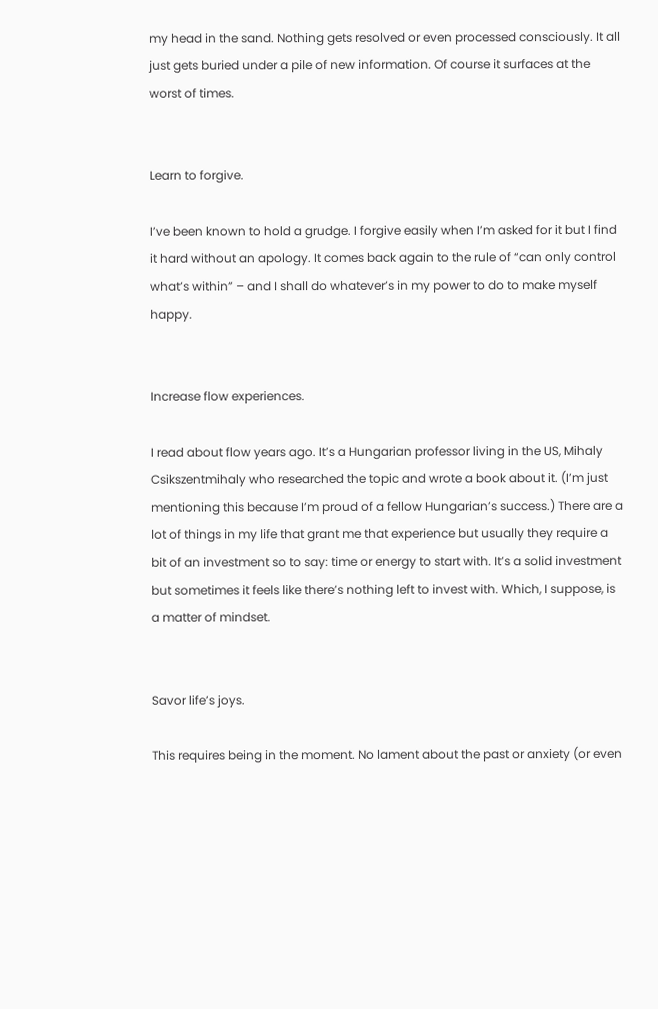my head in the sand. Nothing gets resolved or even processed consciously. It all just gets buried under a pile of new information. Of course it surfaces at the worst of times.


Learn to forgive.

I’ve been known to hold a grudge. I forgive easily when I’m asked for it but I find it hard without an apology. It comes back again to the rule of “can only control what’s within” – and I shall do whatever’s in my power to do to make myself happy.


Increase flow experiences.

I read about flow years ago. It’s a Hungarian professor living in the US, Mihaly Csikszentmihaly who researched the topic and wrote a book about it. (I’m just mentioning this because I’m proud of a fellow Hungarian’s success.) There are a lot of things in my life that grant me that experience but usually they require a bit of an investment so to say: time or energy to start with. It’s a solid investment but sometimes it feels like there’s nothing left to invest with. Which, I suppose, is a matter of mindset.


Savor life’s joys.

This requires being in the moment. No lament about the past or anxiety (or even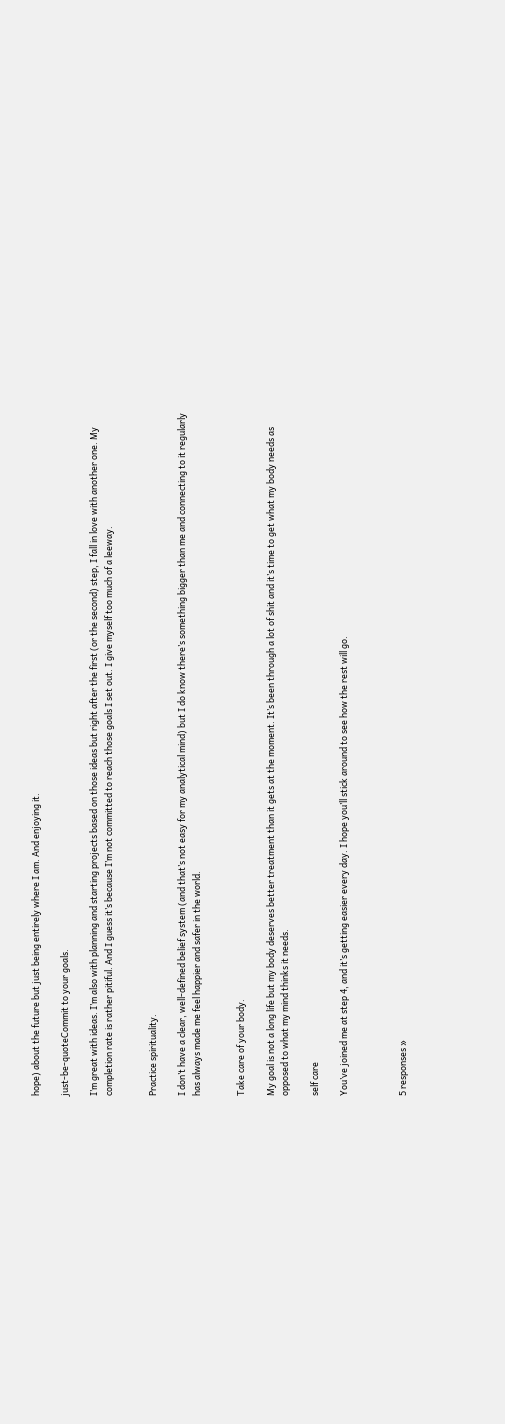hope) about the future but just being entirely where I am. And enjoying it.

just-be-quoteCommit to your goals.

I’m great with ideas. I’m also with planning and starting projects based on those ideas but right after the first (or the second) step, I fall in love with another one. My completion rate is rather pitiful. And I guess it’s because I’m not committed to reach those goals I set out. I give myself too much of a leeway.


Practice spirituality.

I don’t have a clear, well-defined belief system (and that’s not easy for my analytical mind) but I do know there’s something bigger than me and connecting to it regularly has always made me feel happier and safer in the world.


Take care of your body.

My goal is not a long life but my body deserves better treatment than it gets at the moment. It’s been through a lot of shit and it’s time to get what my body needs as opposed to what my mind thinks it needs.

self care

You’ve joined me at step 4, and it’s getting easier every day. I hope you’ll stick around to see how the rest will go.



5 responses »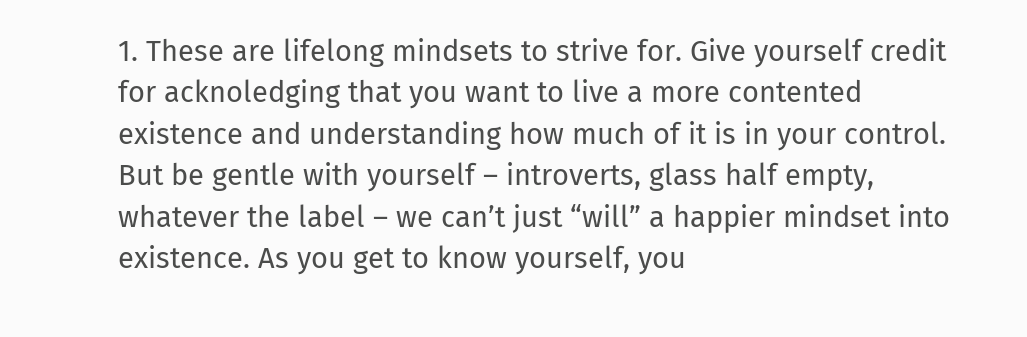1. These are lifelong mindsets to strive for. Give yourself credit for acknoledging that you want to live a more contented existence and understanding how much of it is in your control. But be gentle with yourself – introverts, glass half empty, whatever the label – we can’t just “will” a happier mindset into existence. As you get to know yourself, you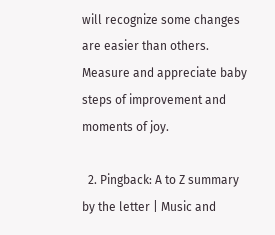will recognize some changes are easier than others. Measure and appreciate baby steps of improvement and moments of joy.

  2. Pingback: A to Z summary by the letter | Music and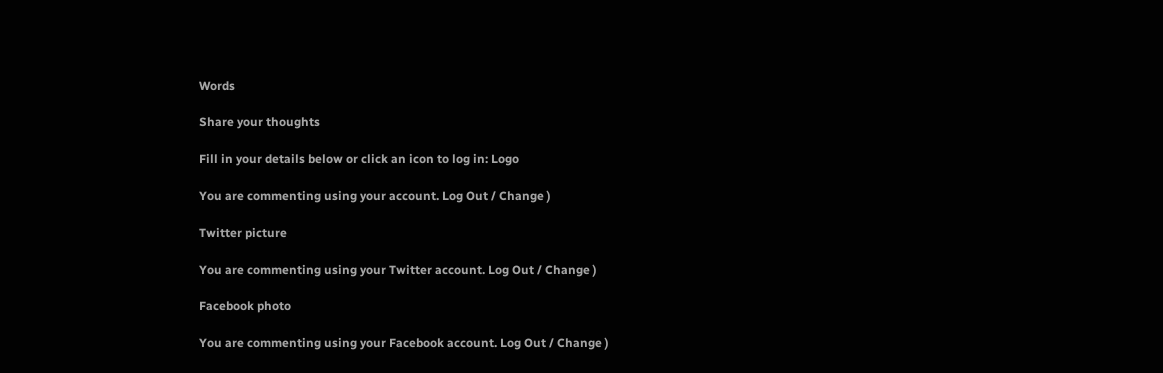Words

Share your thoughts

Fill in your details below or click an icon to log in: Logo

You are commenting using your account. Log Out / Change )

Twitter picture

You are commenting using your Twitter account. Log Out / Change )

Facebook photo

You are commenting using your Facebook account. Log Out / Change )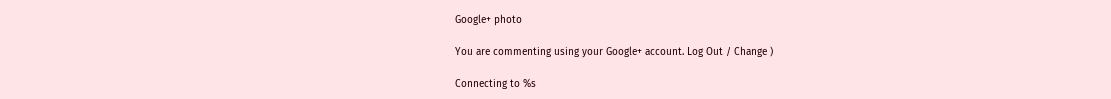Google+ photo

You are commenting using your Google+ account. Log Out / Change )

Connecting to %s